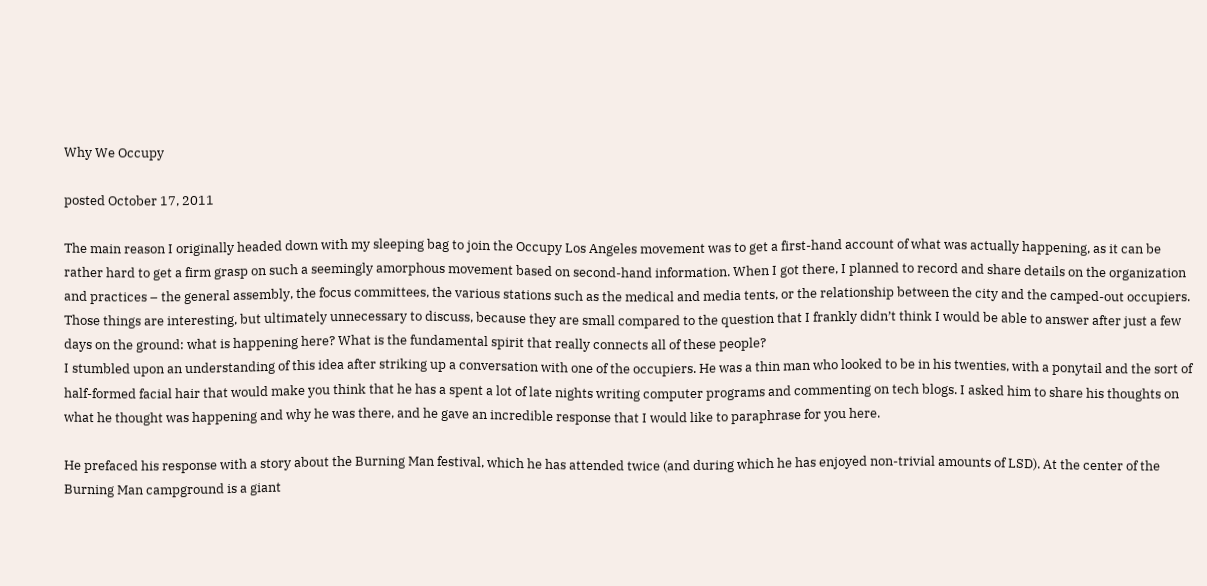Why We Occupy

posted October 17, 2011

The main reason I originally headed down with my sleeping bag to join the Occupy Los Angeles movement was to get a first-hand account of what was actually happening, as it can be rather hard to get a firm grasp on such a seemingly amorphous movement based on second-hand information. When I got there, I planned to record and share details on the organization and practices – the general assembly, the focus committees, the various stations such as the medical and media tents, or the relationship between the city and the camped-out occupiers. Those things are interesting, but ultimately unnecessary to discuss, because they are small compared to the question that I frankly didn’t think I would be able to answer after just a few days on the ground: what is happening here? What is the fundamental spirit that really connects all of these people?
I stumbled upon an understanding of this idea after striking up a conversation with one of the occupiers. He was a thin man who looked to be in his twenties, with a ponytail and the sort of half-formed facial hair that would make you think that he has a spent a lot of late nights writing computer programs and commenting on tech blogs. I asked him to share his thoughts on what he thought was happening and why he was there, and he gave an incredible response that I would like to paraphrase for you here.

He prefaced his response with a story about the Burning Man festival, which he has attended twice (and during which he has enjoyed non-trivial amounts of LSD). At the center of the Burning Man campground is a giant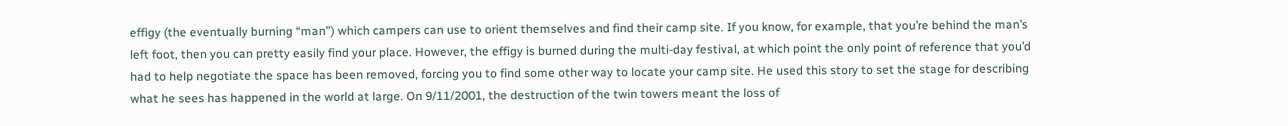effigy (the eventually burning “man”) which campers can use to orient themselves and find their camp site. If you know, for example, that you’re behind the man’s left foot, then you can pretty easily find your place. However, the effigy is burned during the multi-day festival, at which point the only point of reference that you’d had to help negotiate the space has been removed, forcing you to find some other way to locate your camp site. He used this story to set the stage for describing what he sees has happened in the world at large. On 9/11/2001, the destruction of the twin towers meant the loss of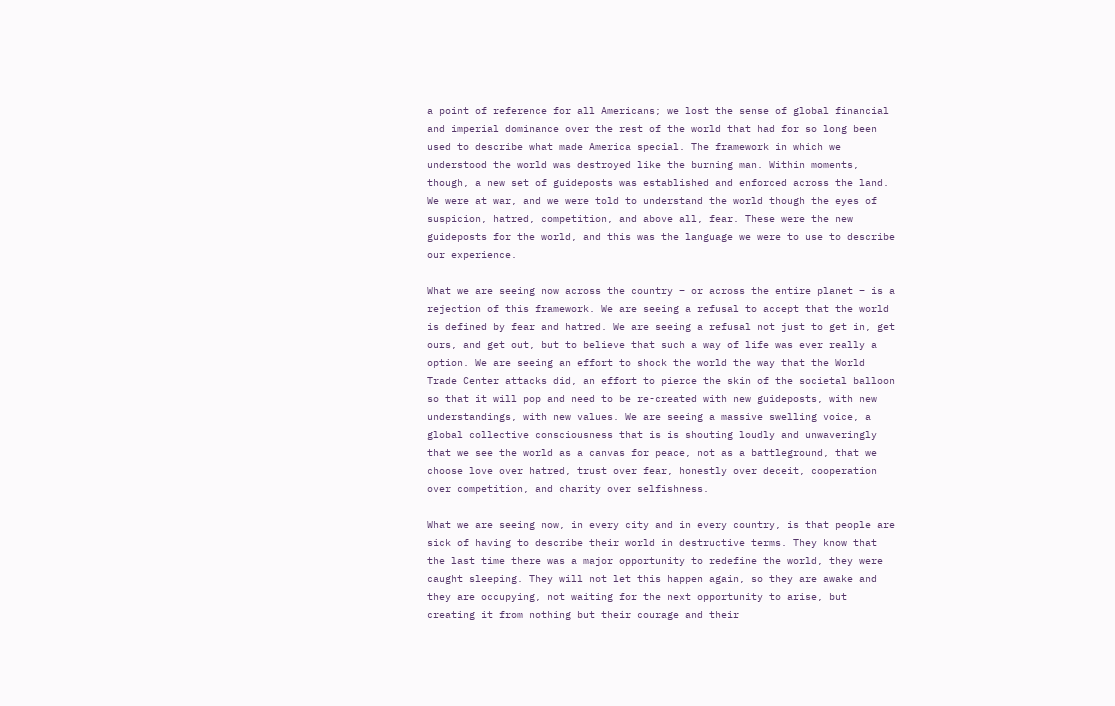a point of reference for all Americans; we lost the sense of global financial and imperial dominance over the rest of the world that had for so long been used to describe what made America special. The framework in which we understood the world was destroyed like the burning man. Within moments, though, a new set of guideposts was established and enforced across the land. We were at war, and we were told to understand the world though the eyes of suspicion, hatred, competition, and above all, fear. These were the new guideposts for the world, and this was the language we were to use to describe our experience.

What we are seeing now across the country – or across the entire planet – is a rejection of this framework. We are seeing a refusal to accept that the world is defined by fear and hatred. We are seeing a refusal not just to get in, get ours, and get out, but to believe that such a way of life was ever really a option. We are seeing an effort to shock the world the way that the World Trade Center attacks did, an effort to pierce the skin of the societal balloon so that it will pop and need to be re-created with new guideposts, with new understandings, with new values. We are seeing a massive swelling voice, a global collective consciousness that is is shouting loudly and unwaveringly that we see the world as a canvas for peace, not as a battleground, that we choose love over hatred, trust over fear, honestly over deceit, cooperation over competition, and charity over selfishness.

What we are seeing now, in every city and in every country, is that people are sick of having to describe their world in destructive terms. They know that the last time there was a major opportunity to redefine the world, they were caught sleeping. They will not let this happen again, so they are awake and they are occupying, not waiting for the next opportunity to arise, but creating it from nothing but their courage and their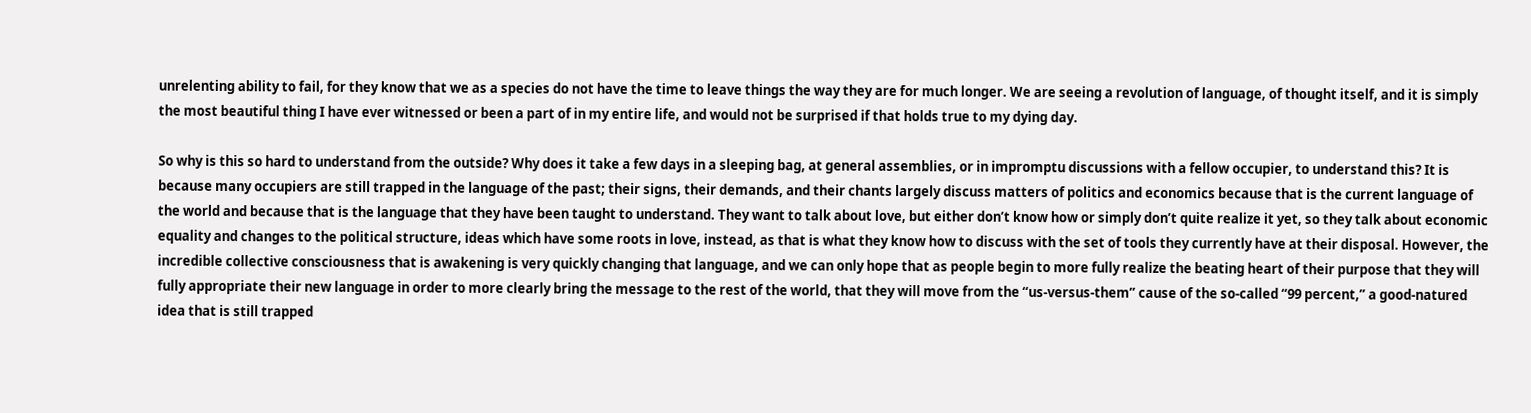unrelenting ability to fail, for they know that we as a species do not have the time to leave things the way they are for much longer. We are seeing a revolution of language, of thought itself, and it is simply the most beautiful thing I have ever witnessed or been a part of in my entire life, and would not be surprised if that holds true to my dying day.

So why is this so hard to understand from the outside? Why does it take a few days in a sleeping bag, at general assemblies, or in impromptu discussions with a fellow occupier, to understand this? It is because many occupiers are still trapped in the language of the past; their signs, their demands, and their chants largely discuss matters of politics and economics because that is the current language of the world and because that is the language that they have been taught to understand. They want to talk about love, but either don’t know how or simply don’t quite realize it yet, so they talk about economic equality and changes to the political structure, ideas which have some roots in love, instead, as that is what they know how to discuss with the set of tools they currently have at their disposal. However, the incredible collective consciousness that is awakening is very quickly changing that language, and we can only hope that as people begin to more fully realize the beating heart of their purpose that they will fully appropriate their new language in order to more clearly bring the message to the rest of the world, that they will move from the “us-versus-them” cause of the so-called “99 percent,” a good-natured idea that is still trapped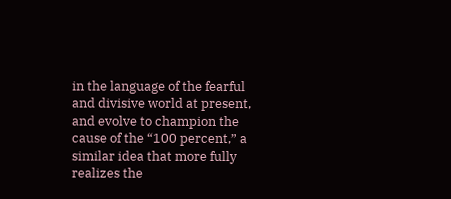in the language of the fearful and divisive world at present, and evolve to champion the cause of the “100 percent,” a similar idea that more fully realizes the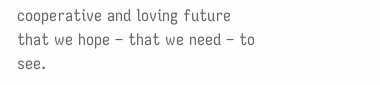cooperative and loving future that we hope – that we need – to see.